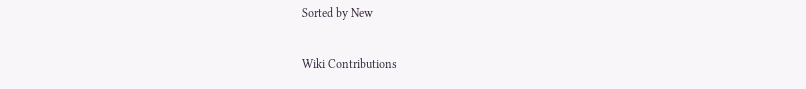Sorted by New

Wiki Contributions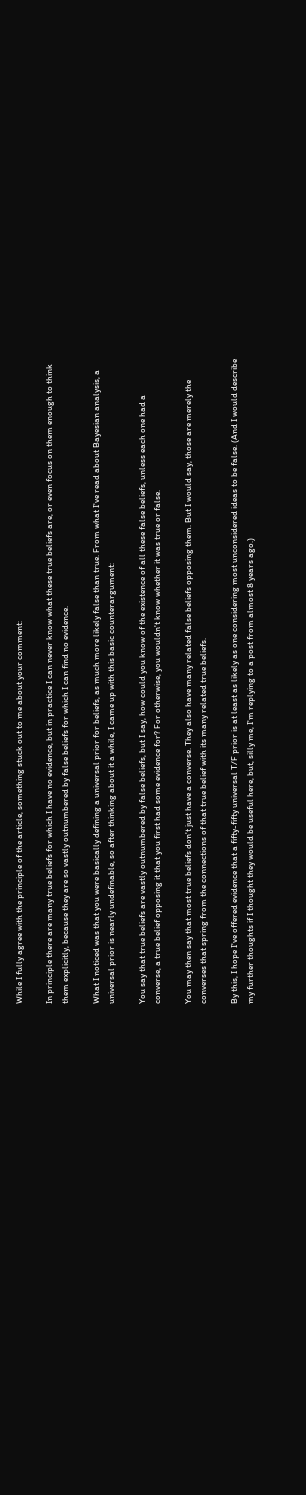While I fully agree with the principle of the article, something stuck out to me about your comment:

In principle there are many true beliefs for which I have no evidence, but in practice I can never know what these true beliefs are, or even focus on them enough to think them explicitly, because they are so vastly outnumbered by false beliefs for which I can find no evidence.

What I noticed was that you were basically defining a universal prior for beliefs, as much more likely false than true. From what I've read about Bayesian analysis, a universal prior is nearly undefinable, so after thinking about it a while, I came up with this basic counterargument:

You say that true beliefs are vastly outnumbered by false beliefs, but I say, how could you know of the existence of all these false beliefs, unless each one had a converse, a true belief opposing it that you first had some evidence for? For otherwise, you wouldn't know whether it was true or false.

You may then say that most true beliefs don't just have a converse. They also have many related false beliefs opposing them. But I would say, those are merely the converses that spring from the connections of that true belief with its many related true beliefs.

By this, I hope I've offered evidence that a fifty-fifty universal T/F prior is at least as likely as one considering most unconsidered ideas to be false. (And I would describe my further thoughts if I thought they would be useful here, but, silly me, I'm replying to a post from almost 8 years ago.)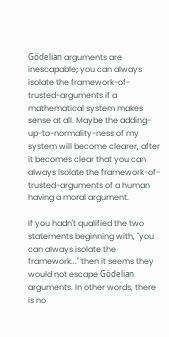Gödelian arguments are inescapable; you can always isolate the framework-of-trusted-arguments if a mathematical system makes sense at all. Maybe the adding-up-to-normality-ness of my system will become clearer, after it becomes clear that you can always isolate the framework-of-trusted-arguments of a human having a moral argument.

If you hadn't qualified the two statements beginning with, "you can always isolate the framework..." then it seems they would not escape Gödelian arguments. In other words, there is no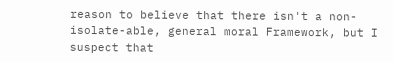reason to believe that there isn't a non-isolate-able, general moral Framework, but I suspect that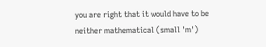you are right that it would have to be neither mathematical (small 'm')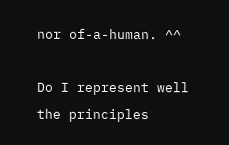nor of-a-human. ^^

Do I represent well the principles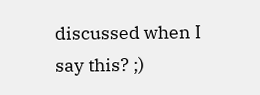discussed when I say this? ;)